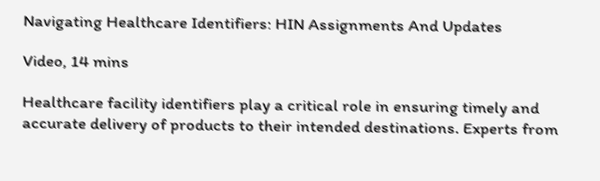Navigating Healthcare Identifiers: HIN Assignments And Updates

Video, 14 mins

Healthcare facility identifiers play a critical role in ensuring timely and accurate delivery of products to their intended destinations. Experts from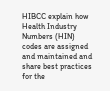HIBCC explain how Health Industry Numbers (HIN) codes are assigned and maintained and share best practices for the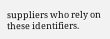suppliers who rely on these identifiers.